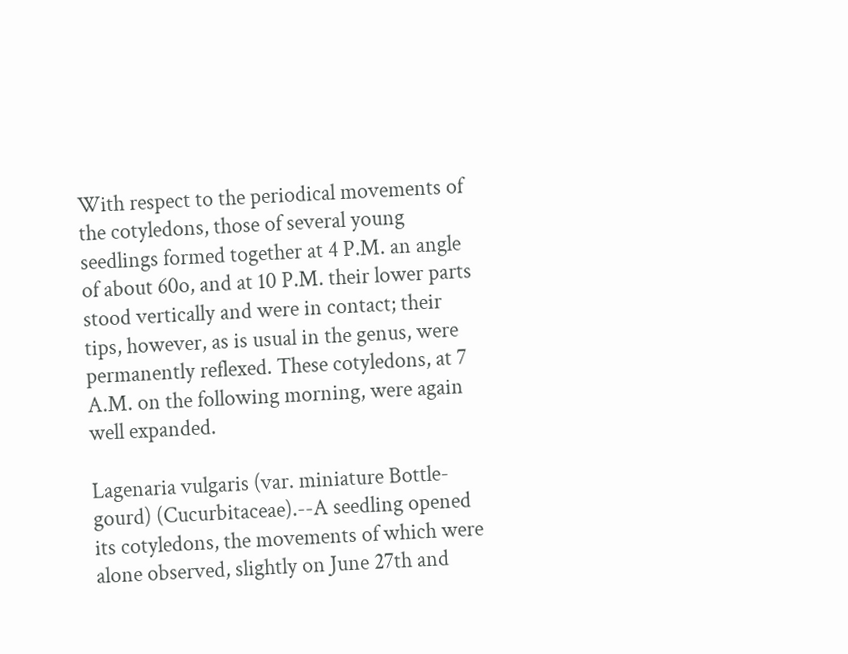With respect to the periodical movements of the cotyledons, those of several young seedlings formed together at 4 P.M. an angle of about 60o, and at 10 P.M. their lower parts stood vertically and were in contact; their tips, however, as is usual in the genus, were permanently reflexed. These cotyledons, at 7 A.M. on the following morning, were again well expanded.

Lagenaria vulgaris (var. miniature Bottle-gourd) (Cucurbitaceae).--A seedling opened its cotyledons, the movements of which were alone observed, slightly on June 27th and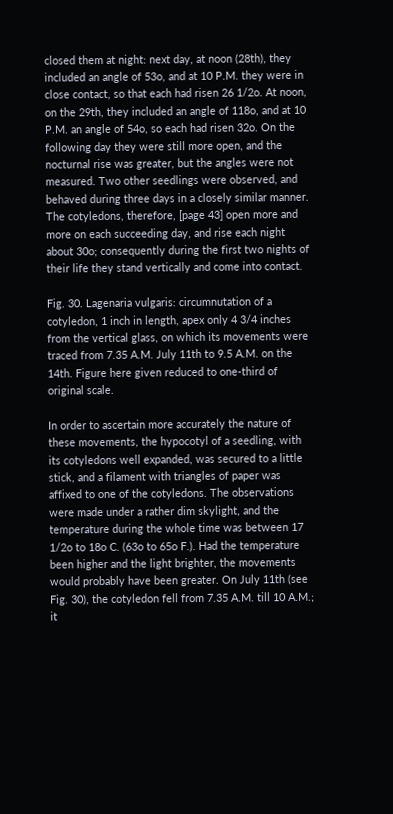closed them at night: next day, at noon (28th), they included an angle of 53o, and at 10 P.M. they were in close contact, so that each had risen 26 1/2o. At noon, on the 29th, they included an angle of 118o, and at 10 P.M. an angle of 54o, so each had risen 32o. On the following day they were still more open, and the nocturnal rise was greater, but the angles were not measured. Two other seedlings were observed, and behaved during three days in a closely similar manner. The cotyledons, therefore, [page 43] open more and more on each succeeding day, and rise each night about 30o; consequently during the first two nights of their life they stand vertically and come into contact.

Fig. 30. Lagenaria vulgaris: circumnutation of a cotyledon, 1 inch in length, apex only 4 3/4 inches from the vertical glass, on which its movements were traced from 7.35 A.M. July 11th to 9.5 A.M. on the 14th. Figure here given reduced to one-third of original scale.

In order to ascertain more accurately the nature of these movements, the hypocotyl of a seedling, with its cotyledons well expanded, was secured to a little stick, and a filament with triangles of paper was affixed to one of the cotyledons. The observations were made under a rather dim skylight, and the temperature during the whole time was between 17 1/2o to 18o C. (63o to 65o F.). Had the temperature been higher and the light brighter, the movements would probably have been greater. On July 11th (see Fig. 30), the cotyledon fell from 7.35 A.M. till 10 A.M.; it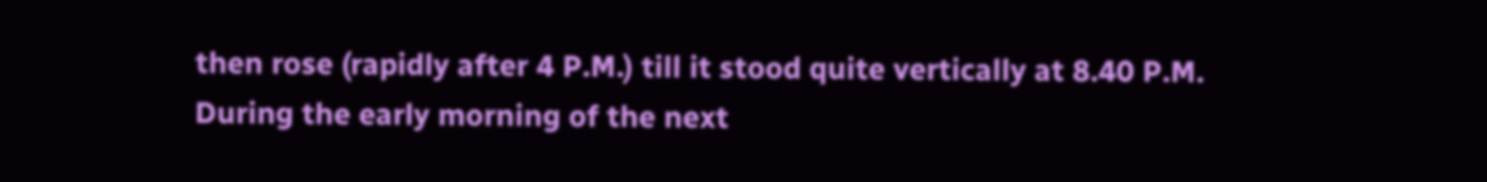then rose (rapidly after 4 P.M.) till it stood quite vertically at 8.40 P.M. During the early morning of the next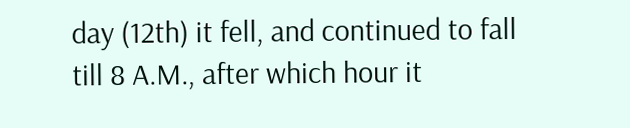day (12th) it fell, and continued to fall till 8 A.M., after which hour it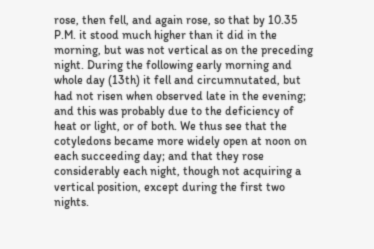rose, then fell, and again rose, so that by 10.35 P.M. it stood much higher than it did in the morning, but was not vertical as on the preceding night. During the following early morning and whole day (13th) it fell and circumnutated, but had not risen when observed late in the evening; and this was probably due to the deficiency of heat or light, or of both. We thus see that the cotyledons became more widely open at noon on each succeeding day; and that they rose considerably each night, though not acquiring a vertical position, except during the first two nights.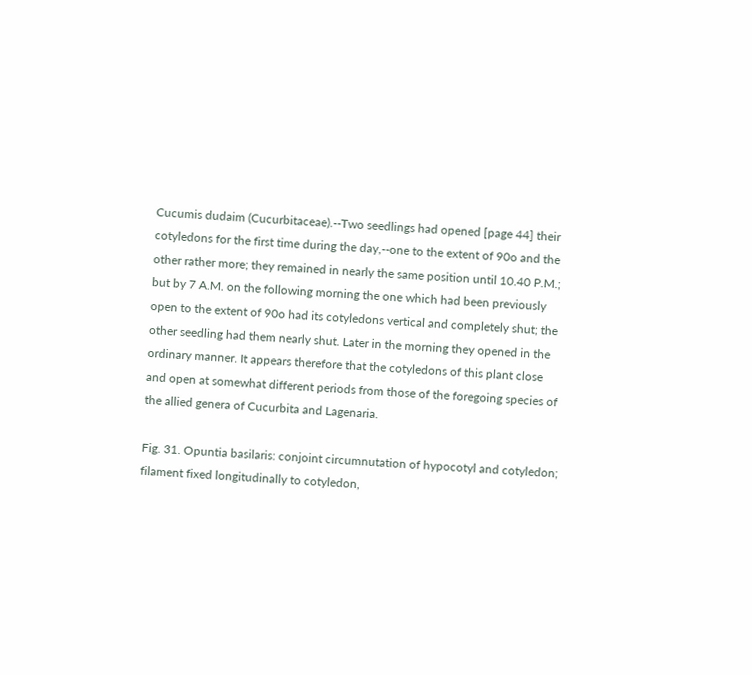Cucumis dudaim (Cucurbitaceae).--Two seedlings had opened [page 44] their cotyledons for the first time during the day,--one to the extent of 90o and the other rather more; they remained in nearly the same position until 10.40 P.M.; but by 7 A.M. on the following morning the one which had been previously open to the extent of 90o had its cotyledons vertical and completely shut; the other seedling had them nearly shut. Later in the morning they opened in the ordinary manner. It appears therefore that the cotyledons of this plant close and open at somewhat different periods from those of the foregoing species of the allied genera of Cucurbita and Lagenaria.

Fig. 31. Opuntia basilaris: conjoint circumnutation of hypocotyl and cotyledon; filament fixed longitudinally to cotyledon,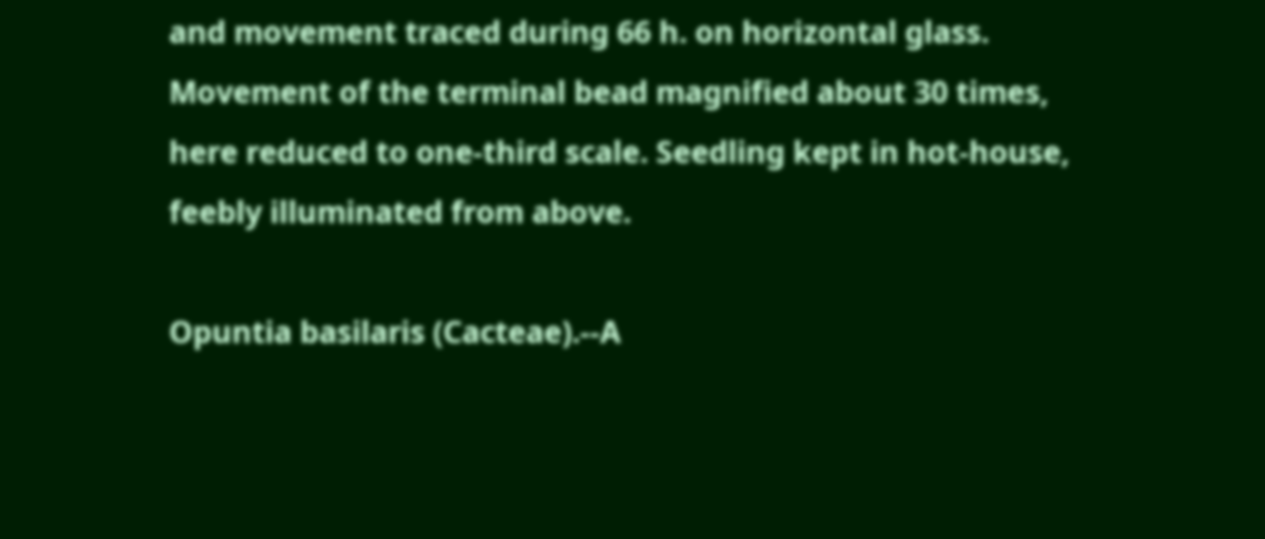and movement traced during 66 h. on horizontal glass. Movement of the terminal bead magnified about 30 times, here reduced to one-third scale. Seedling kept in hot-house, feebly illuminated from above.

Opuntia basilaris (Cacteae).--A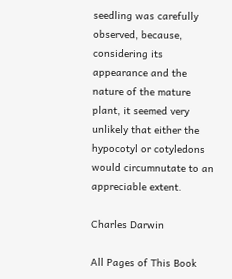seedling was carefully observed, because, considering its appearance and the nature of the mature plant, it seemed very unlikely that either the hypocotyl or cotyledons would circumnutate to an appreciable extent.

Charles Darwin

All Pages of This Book